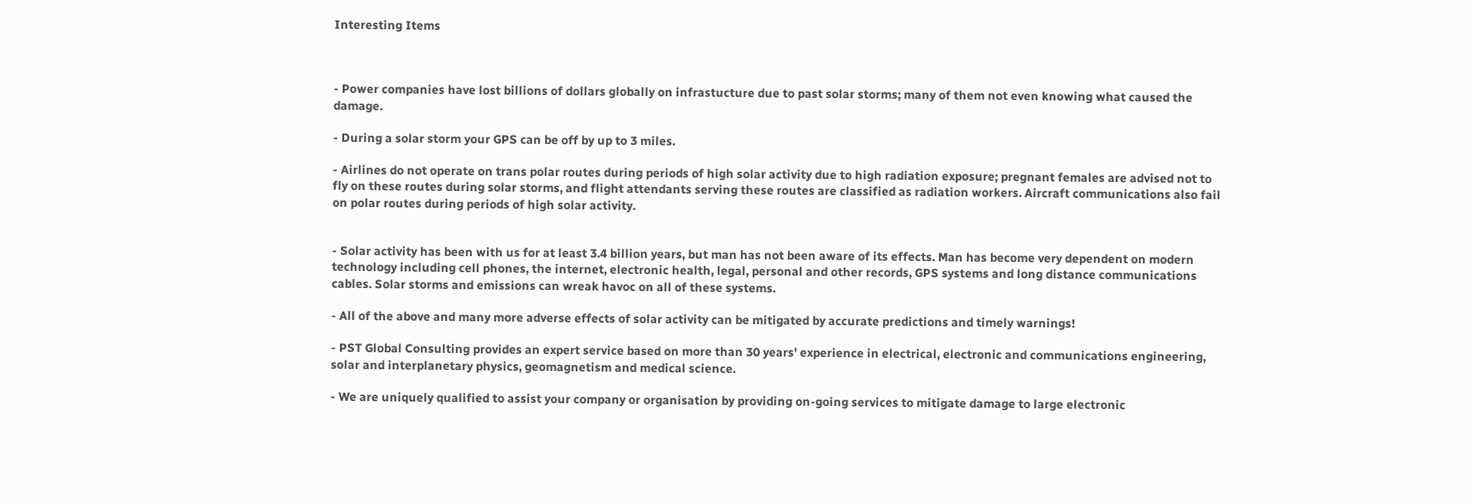Interesting Items



- Power companies have lost billions of dollars globally on infrastucture due to past solar storms; many of them not even knowing what caused the damage.

- During a solar storm your GPS can be off by up to 3 miles.

- Airlines do not operate on trans polar routes during periods of high solar activity due to high radiation exposure; pregnant females are advised not to fly on these routes during solar storms, and flight attendants serving these routes are classified as radiation workers. Aircraft communications also fail on polar routes during periods of high solar activity.


- Solar activity has been with us for at least 3.4 billion years, but man has not been aware of its effects. Man has become very dependent on modern technology including cell phones, the internet, electronic health, legal, personal and other records, GPS systems and long distance communications cables. Solar storms and emissions can wreak havoc on all of these systems.

- All of the above and many more adverse effects of solar activity can be mitigated by accurate predictions and timely warnings!

- PST Global Consulting provides an expert service based on more than 30 years' experience in electrical, electronic and communications engineering, solar and interplanetary physics, geomagnetism and medical science.

- We are uniquely qualified to assist your company or organisation by providing on-going services to mitigate damage to large electronic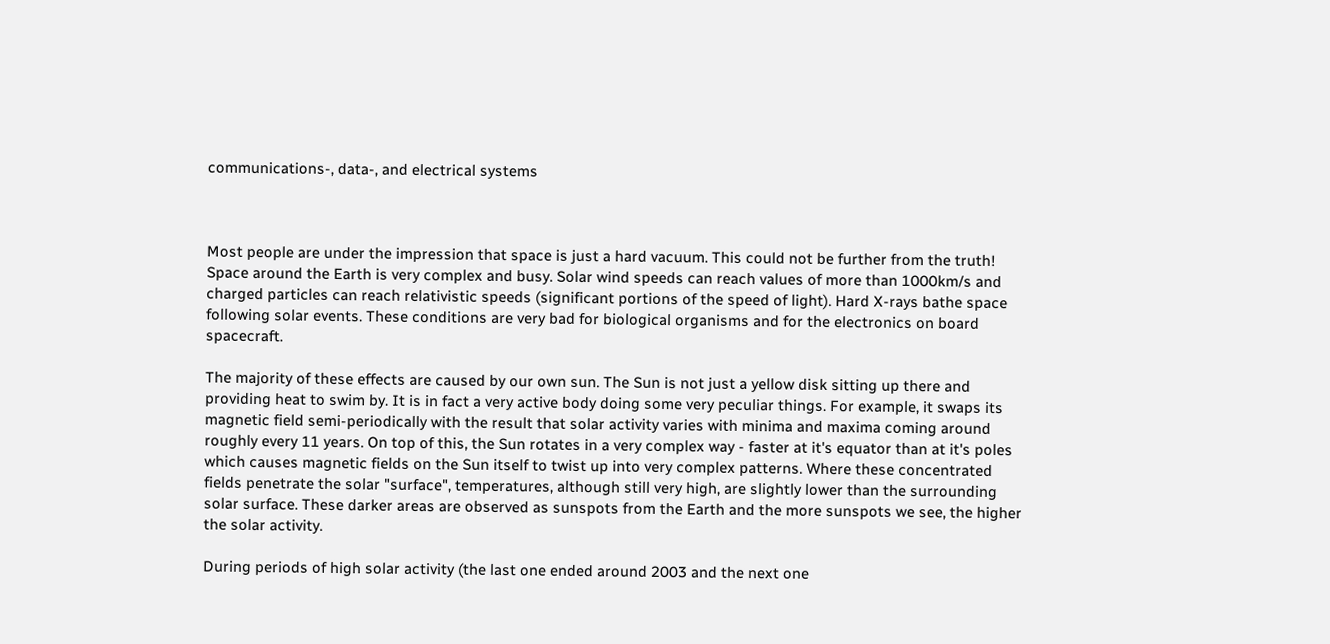communications-, data-, and electrical systems



Most people are under the impression that space is just a hard vacuum. This could not be further from the truth! Space around the Earth is very complex and busy. Solar wind speeds can reach values of more than 1000km/s and charged particles can reach relativistic speeds (significant portions of the speed of light). Hard X-rays bathe space following solar events. These conditions are very bad for biological organisms and for the electronics on board spacecraft.

The majority of these effects are caused by our own sun. The Sun is not just a yellow disk sitting up there and providing heat to swim by. It is in fact a very active body doing some very peculiar things. For example, it swaps its magnetic field semi-periodically with the result that solar activity varies with minima and maxima coming around roughly every 11 years. On top of this, the Sun rotates in a very complex way - faster at it's equator than at it's poles which causes magnetic fields on the Sun itself to twist up into very complex patterns. Where these concentrated fields penetrate the solar "surface", temperatures, although still very high, are slightly lower than the surrounding solar surface. These darker areas are observed as sunspots from the Earth and the more sunspots we see, the higher the solar activity.

During periods of high solar activity (the last one ended around 2003 and the next one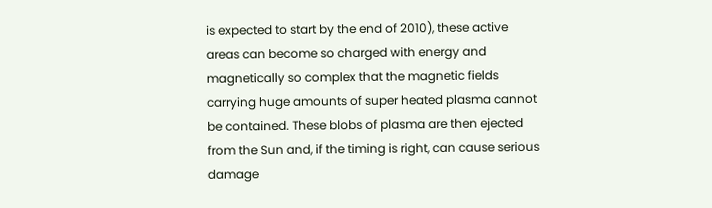is expected to start by the end of 2010), these active areas can become so charged with energy and magnetically so complex that the magnetic fields carrying huge amounts of super heated plasma cannot be contained. These blobs of plasma are then ejected from the Sun and, if the timing is right, can cause serious damage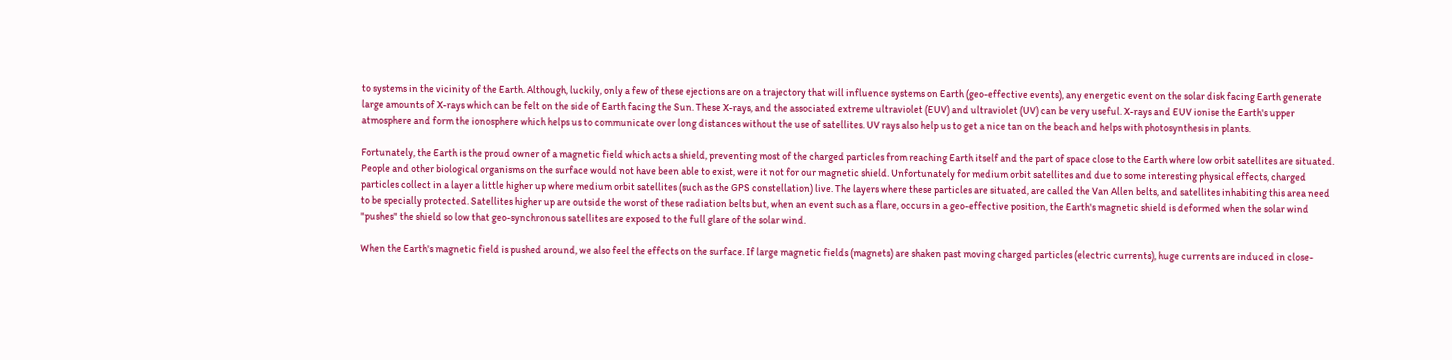to systems in the vicinity of the Earth. Although, luckily, only a few of these ejections are on a trajectory that will influence systems on Earth (geo-effective events), any energetic event on the solar disk facing Earth generate large amounts of X-rays which can be felt on the side of Earth facing the Sun. These X-rays, and the associated extreme ultraviolet (EUV) and ultraviolet (UV) can be very useful. X-rays and EUV ionise the Earth's upper atmosphere and form the ionosphere which helps us to communicate over long distances without the use of satellites. UV rays also help us to get a nice tan on the beach and helps with photosynthesis in plants.

Fortunately, the Earth is the proud owner of a magnetic field which acts a shield, preventing most of the charged particles from reaching Earth itself and the part of space close to the Earth where low orbit satellites are situated. People and other biological organisms on the surface would not have been able to exist, were it not for our magnetic shield. Unfortunately for medium orbit satellites and due to some interesting physical effects, charged particles collect in a layer a little higher up where medium orbit satellites (such as the GPS constellation) live. The layers where these particles are situated, are called the Van Allen belts, and satellites inhabiting this area need to be specially protected. Satellites higher up are outside the worst of these radiation belts but, when an event such as a flare, occurs in a geo-effective position, the Earth's magnetic shield is deformed when the solar wind "pushes" the shield so low that geo-synchronous satellites are exposed to the full glare of the solar wind.

When the Earth's magnetic field is pushed around, we also feel the effects on the surface. If large magnetic fields (magnets) are shaken past moving charged particles (electric currents), huge currents are induced in close-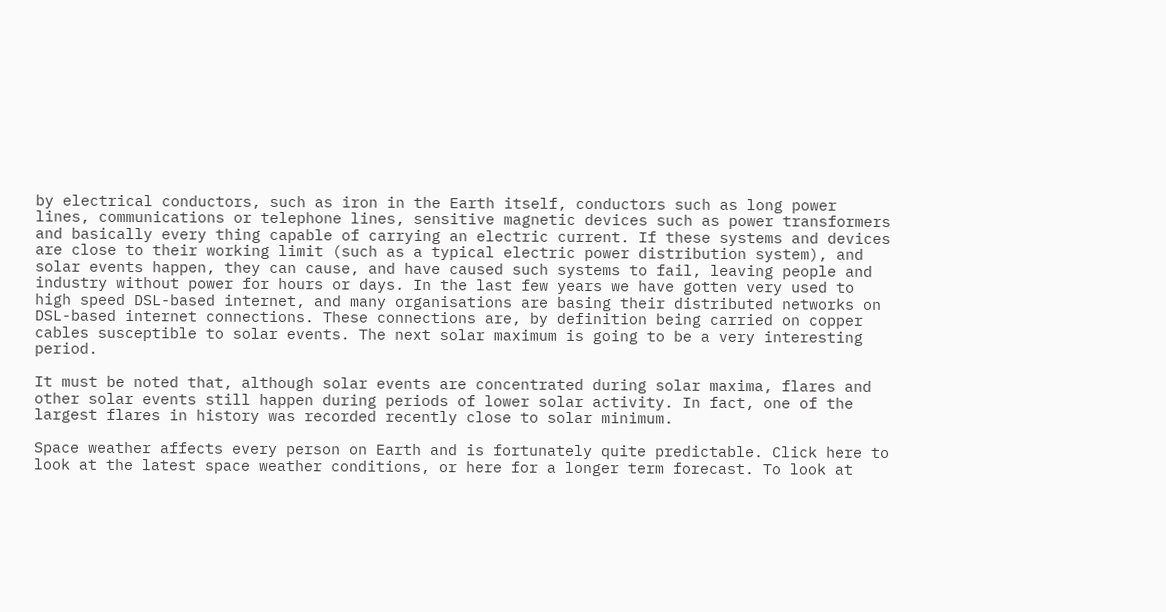by electrical conductors, such as iron in the Earth itself, conductors such as long power lines, communications or telephone lines, sensitive magnetic devices such as power transformers and basically every thing capable of carrying an electric current. If these systems and devices are close to their working limit (such as a typical electric power distribution system), and solar events happen, they can cause, and have caused such systems to fail, leaving people and industry without power for hours or days. In the last few years we have gotten very used to high speed DSL-based internet, and many organisations are basing their distributed networks on DSL-based internet connections. These connections are, by definition being carried on copper cables susceptible to solar events. The next solar maximum is going to be a very interesting period.

It must be noted that, although solar events are concentrated during solar maxima, flares and other solar events still happen during periods of lower solar activity. In fact, one of the largest flares in history was recorded recently close to solar minimum.

Space weather affects every person on Earth and is fortunately quite predictable. Click here to look at the latest space weather conditions, or here for a longer term forecast. To look at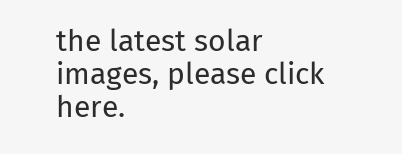the latest solar images, please click here.